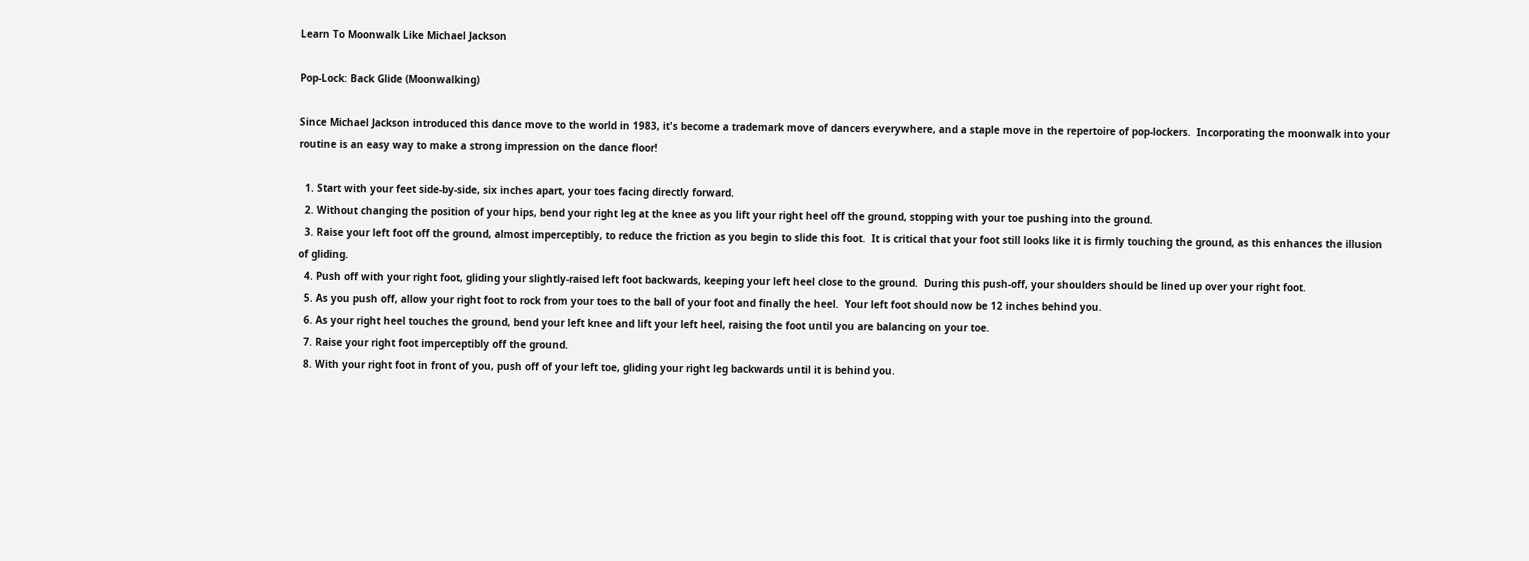Learn To Moonwalk Like Michael Jackson

Pop-Lock: Back Glide (Moonwalking)

Since Michael Jackson introduced this dance move to the world in 1983, it's become a trademark move of dancers everywhere, and a staple move in the repertoire of pop-lockers.  Incorporating the moonwalk into your routine is an easy way to make a strong impression on the dance floor!

  1. Start with your feet side-by-side, six inches apart, your toes facing directly forward.
  2. Without changing the position of your hips, bend your right leg at the knee as you lift your right heel off the ground, stopping with your toe pushing into the ground.
  3. Raise your left foot off the ground, almost imperceptibly, to reduce the friction as you begin to slide this foot.  It is critical that your foot still looks like it is firmly touching the ground, as this enhances the illusion of gliding.
  4. Push off with your right foot, gliding your slightly-raised left foot backwards, keeping your left heel close to the ground.  During this push-off, your shoulders should be lined up over your right foot.
  5. As you push off, allow your right foot to rock from your toes to the ball of your foot and finally the heel.  Your left foot should now be 12 inches behind you.
  6. As your right heel touches the ground, bend your left knee and lift your left heel, raising the foot until you are balancing on your toe.
  7. Raise your right foot imperceptibly off the ground.
  8. With your right foot in front of you, push off of your left toe, gliding your right leg backwards until it is behind you.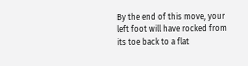By the end of this move, your left foot will have rocked from its toe back to a flat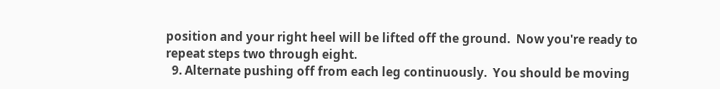position and your right heel will be lifted off the ground.  Now you're ready to repeat steps two through eight.
  9. Alternate pushing off from each leg continuously.  You should be moving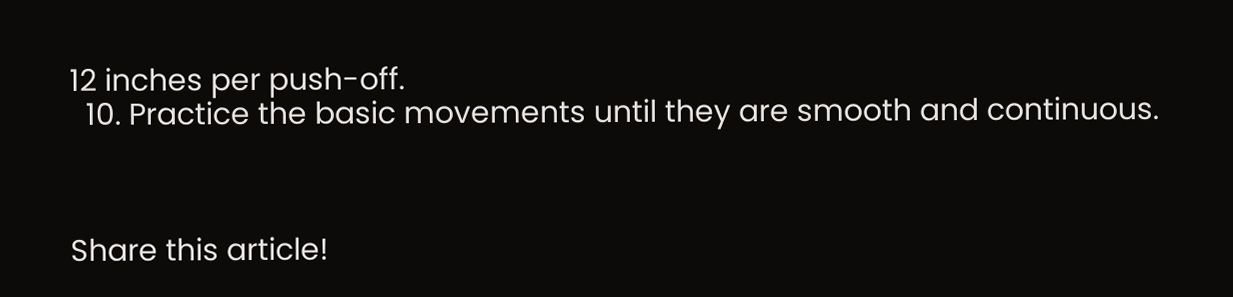12 inches per push-off.
  10. Practice the basic movements until they are smooth and continuous.



Share this article!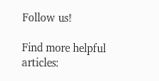Follow us!

Find more helpful articles: